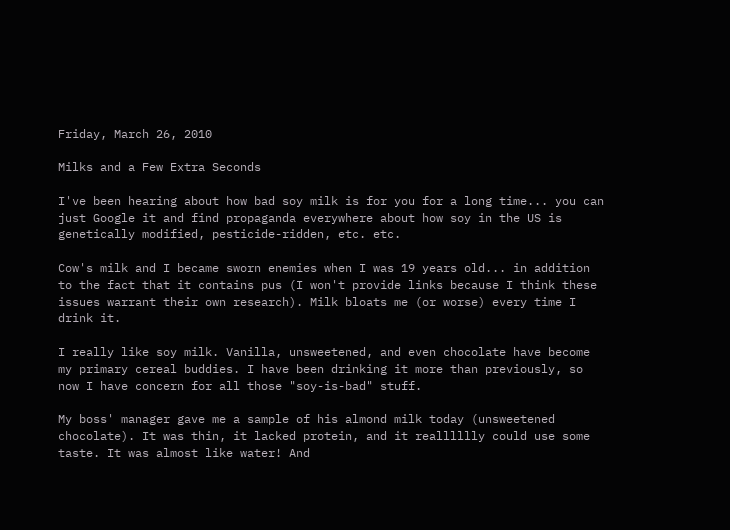Friday, March 26, 2010

Milks and a Few Extra Seconds

I've been hearing about how bad soy milk is for you for a long time... you can just Google it and find propaganda everywhere about how soy in the US is genetically modified, pesticide-ridden, etc. etc.

Cow's milk and I became sworn enemies when I was 19 years old... in addition to the fact that it contains pus (I won't provide links because I think these issues warrant their own research). Milk bloats me (or worse) every time I drink it.

I really like soy milk. Vanilla, unsweetened, and even chocolate have become my primary cereal buddies. I have been drinking it more than previously, so now I have concern for all those "soy-is-bad" stuff.

My boss' manager gave me a sample of his almond milk today (unsweetened chocolate). It was thin, it lacked protein, and it realllllly could use some taste. It was almost like water! And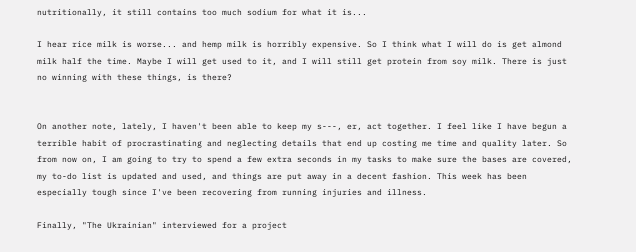nutritionally, it still contains too much sodium for what it is...

I hear rice milk is worse... and hemp milk is horribly expensive. So I think what I will do is get almond milk half the time. Maybe I will get used to it, and I will still get protein from soy milk. There is just no winning with these things, is there?


On another note, lately, I haven't been able to keep my s---, er, act together. I feel like I have begun a terrible habit of procrastinating and neglecting details that end up costing me time and quality later. So from now on, I am going to try to spend a few extra seconds in my tasks to make sure the bases are covered, my to-do list is updated and used, and things are put away in a decent fashion. This week has been especially tough since I've been recovering from running injuries and illness.

Finally, "The Ukrainian" interviewed for a project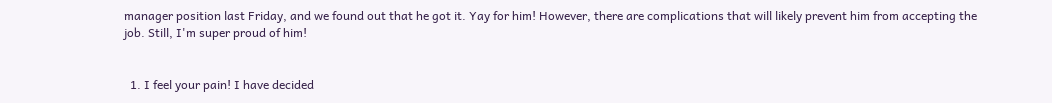manager position last Friday, and we found out that he got it. Yay for him! However, there are complications that will likely prevent him from accepting the job. Still, I'm super proud of him!


  1. I feel your pain! I have decided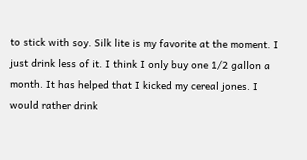to stick with soy. Silk lite is my favorite at the moment. I just drink less of it. I think I only buy one 1/2 gallon a month. It has helped that I kicked my cereal jones. I would rather drink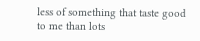less of something that taste good to me than lots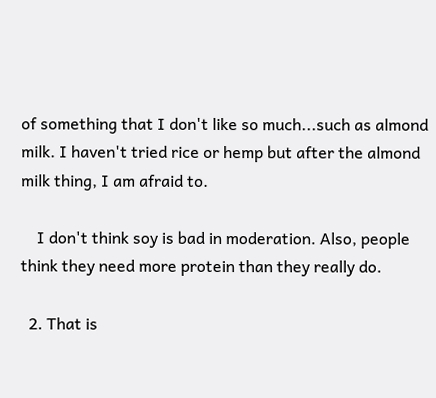of something that I don't like so much...such as almond milk. I haven't tried rice or hemp but after the almond milk thing, I am afraid to.

    I don't think soy is bad in moderation. Also, people think they need more protein than they really do.

  2. That is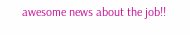awesome news about the job!!